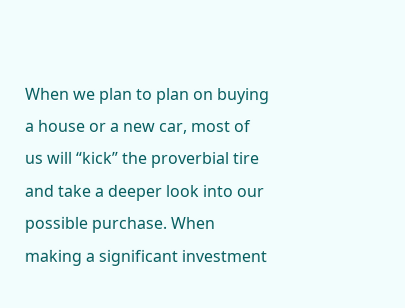When we plan to plan on buying a house or a new car, most of us will “kick” the proverbial tire and take a deeper look into our possible purchase. When making a significant investment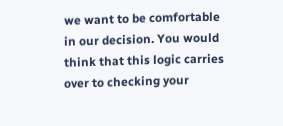we want to be comfortable in our decision. You would think that this logic carries over to checking your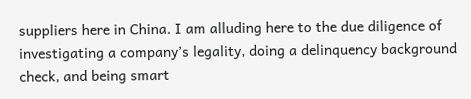suppliers here in China. I am alluding here to the due diligence of investigating a company’s legality, doing a delinquency background check, and being smart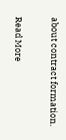about contract formation.

Read More